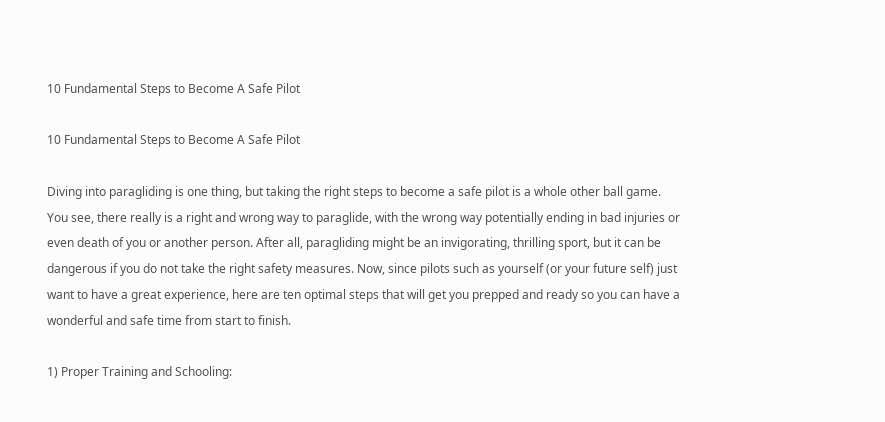10 Fundamental Steps to Become A Safe Pilot

10 Fundamental Steps to Become A Safe Pilot

Diving into paragliding is one thing, but taking the right steps to become a safe pilot is a whole other ball game. You see, there really is a right and wrong way to paraglide, with the wrong way potentially ending in bad injuries or even death of you or another person. After all, paragliding might be an invigorating, thrilling sport, but it can be dangerous if you do not take the right safety measures. Now, since pilots such as yourself (or your future self) just want to have a great experience, here are ten optimal steps that will get you prepped and ready so you can have a wonderful and safe time from start to finish.

1) Proper Training and Schooling: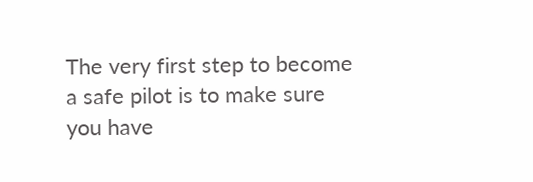The very first step to become a safe pilot is to make sure you have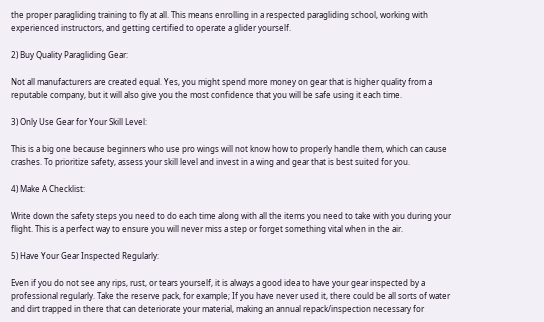the proper paragliding training to fly at all. This means enrolling in a respected paragliding school, working with experienced instructors, and getting certified to operate a glider yourself.

2) Buy Quality Paragliding Gear:

Not all manufacturers are created equal. Yes, you might spend more money on gear that is higher quality from a reputable company, but it will also give you the most confidence that you will be safe using it each time.

3) Only Use Gear for Your Skill Level:

This is a big one because beginners who use pro wings will not know how to properly handle them, which can cause crashes. To prioritize safety, assess your skill level and invest in a wing and gear that is best suited for you.

4) Make A Checklist:

Write down the safety steps you need to do each time along with all the items you need to take with you during your flight. This is a perfect way to ensure you will never miss a step or forget something vital when in the air.

5) Have Your Gear Inspected Regularly:

Even if you do not see any rips, rust, or tears yourself, it is always a good idea to have your gear inspected by a professional regularly. Take the reserve pack, for example; If you have never used it, there could be all sorts of water and dirt trapped in there that can deteriorate your material, making an annual repack/inspection necessary for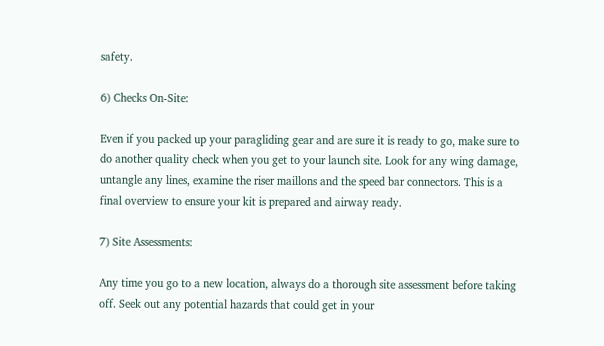safety.

6) Checks On-Site:

Even if you packed up your paragliding gear and are sure it is ready to go, make sure to do another quality check when you get to your launch site. Look for any wing damage, untangle any lines, examine the riser maillons and the speed bar connectors. This is a final overview to ensure your kit is prepared and airway ready.

7) Site Assessments:

Any time you go to a new location, always do a thorough site assessment before taking off. Seek out any potential hazards that could get in your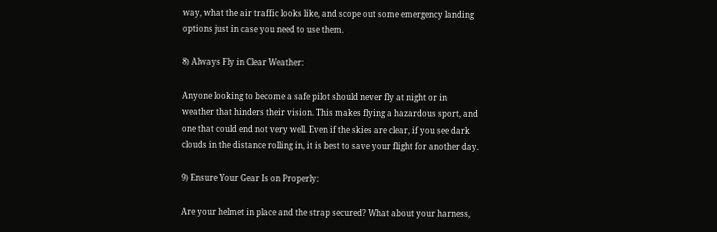way, what the air traffic looks like, and scope out some emergency landing options just in case you need to use them.

8) Always Fly in Clear Weather:

Anyone looking to become a safe pilot should never fly at night or in weather that hinders their vision. This makes flying a hazardous sport, and one that could end not very well. Even if the skies are clear, if you see dark clouds in the distance rolling in, it is best to save your flight for another day.

9) Ensure Your Gear Is on Properly:

Are your helmet in place and the strap secured? What about your harness,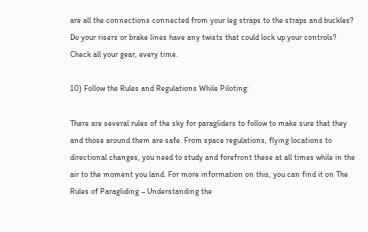are all the connections connected from your leg straps to the straps and buckles? Do your risers or brake lines have any twists that could lock up your controls? Check all your gear, every time.

10) Follow the Rules and Regulations While Piloting:

There are several rules of the sky for paragliders to follow to make sure that they and those around them are safe. From space regulations, flying locations to directional changes, you need to study and forefront these at all times while in the air to the moment you land. For more information on this, you can find it on The Rules of Paragliding – Understanding the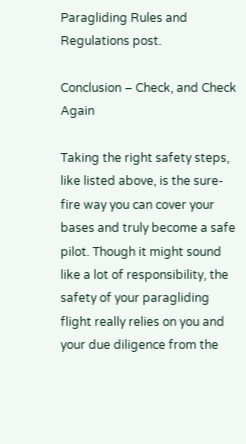Paragliding Rules and Regulations post.

Conclusion – Check, and Check Again

Taking the right safety steps, like listed above, is the sure-fire way you can cover your bases and truly become a safe pilot. Though it might sound like a lot of responsibility, the safety of your paragliding flight really relies on you and your due diligence from the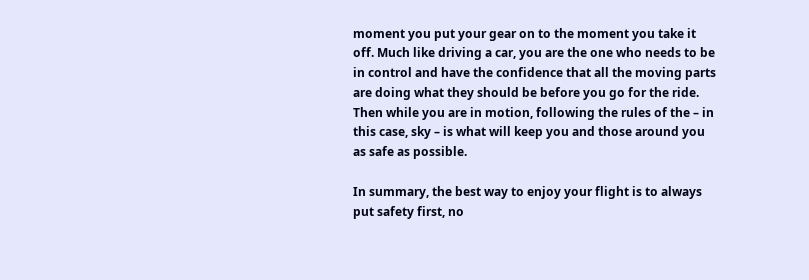moment you put your gear on to the moment you take it off. Much like driving a car, you are the one who needs to be in control and have the confidence that all the moving parts are doing what they should be before you go for the ride. Then while you are in motion, following the rules of the – in this case, sky – is what will keep you and those around you as safe as possible.

In summary, the best way to enjoy your flight is to always put safety first, no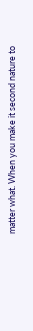matter what. When you make it second nature to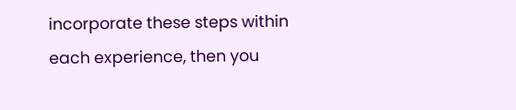incorporate these steps within each experience, then you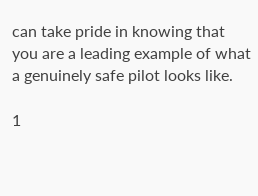can take pride in knowing that you are a leading example of what a genuinely safe pilot looks like.

1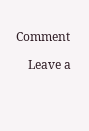Comment

    Leave a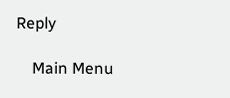Reply

    Main Menu